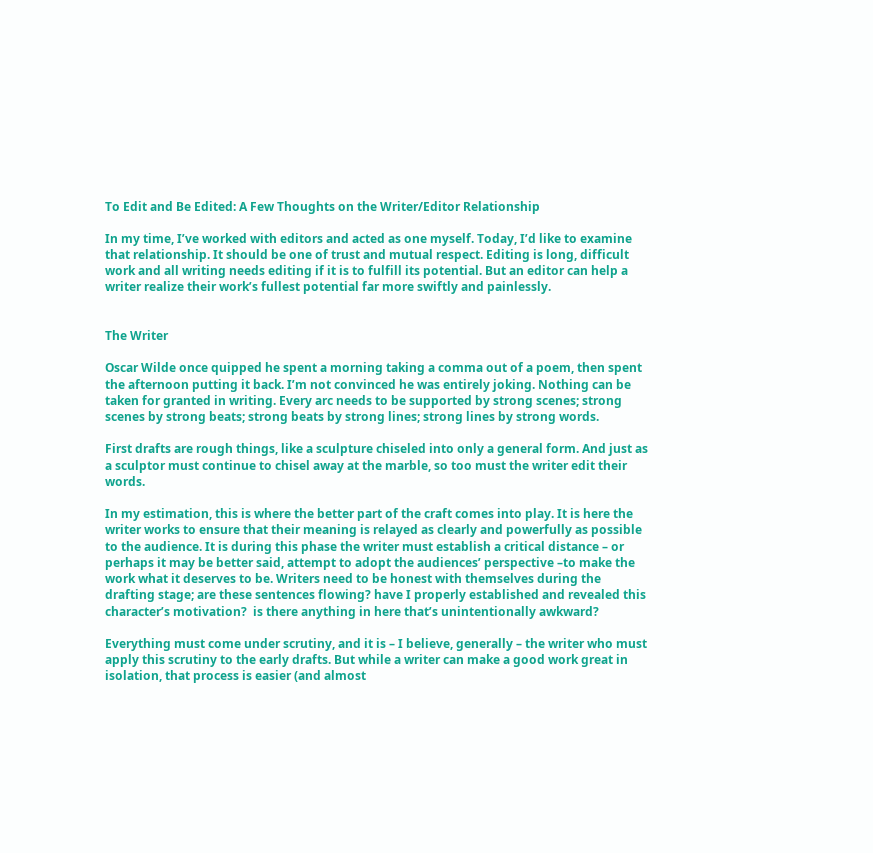To Edit and Be Edited: A Few Thoughts on the Writer/Editor Relationship

In my time, I’ve worked with editors and acted as one myself. Today, I’d like to examine that relationship. It should be one of trust and mutual respect. Editing is long, difficult work and all writing needs editing if it is to fulfill its potential. But an editor can help a writer realize their work’s fullest potential far more swiftly and painlessly.


The Writer

Oscar Wilde once quipped he spent a morning taking a comma out of a poem, then spent the afternoon putting it back. I’m not convinced he was entirely joking. Nothing can be taken for granted in writing. Every arc needs to be supported by strong scenes; strong scenes by strong beats; strong beats by strong lines; strong lines by strong words.

First drafts are rough things, like a sculpture chiseled into only a general form. And just as a sculptor must continue to chisel away at the marble, so too must the writer edit their words.

In my estimation, this is where the better part of the craft comes into play. It is here the writer works to ensure that their meaning is relayed as clearly and powerfully as possible to the audience. It is during this phase the writer must establish a critical distance – or perhaps it may be better said, attempt to adopt the audiences’ perspective –to make the work what it deserves to be. Writers need to be honest with themselves during the drafting stage; are these sentences flowing? have I properly established and revealed this character’s motivation?  is there anything in here that’s unintentionally awkward?

Everything must come under scrutiny, and it is – I believe, generally – the writer who must apply this scrutiny to the early drafts. But while a writer can make a good work great in isolation, that process is easier (and almost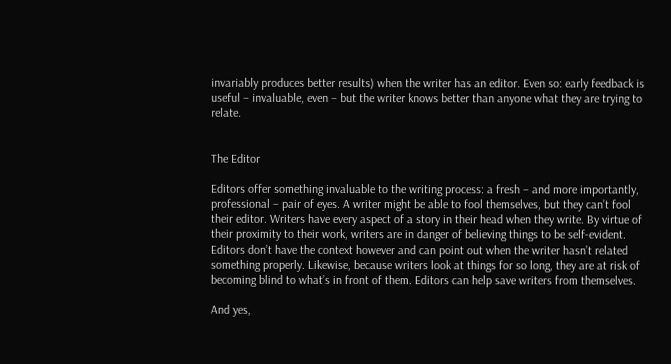invariably produces better results) when the writer has an editor. Even so: early feedback is useful – invaluable, even – but the writer knows better than anyone what they are trying to relate.


The Editor

Editors offer something invaluable to the writing process: a fresh – and more importantly, professional – pair of eyes. A writer might be able to fool themselves, but they can’t fool their editor. Writers have every aspect of a story in their head when they write. By virtue of their proximity to their work, writers are in danger of believing things to be self-evident. Editors don’t have the context however and can point out when the writer hasn’t related something properly. Likewise, because writers look at things for so long, they are at risk of becoming blind to what’s in front of them. Editors can help save writers from themselves.

And yes,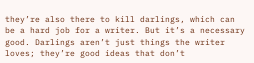they’re also there to kill darlings, which can be a hard job for a writer. But it’s a necessary good. Darlings aren’t just things the writer loves; they’re good ideas that don’t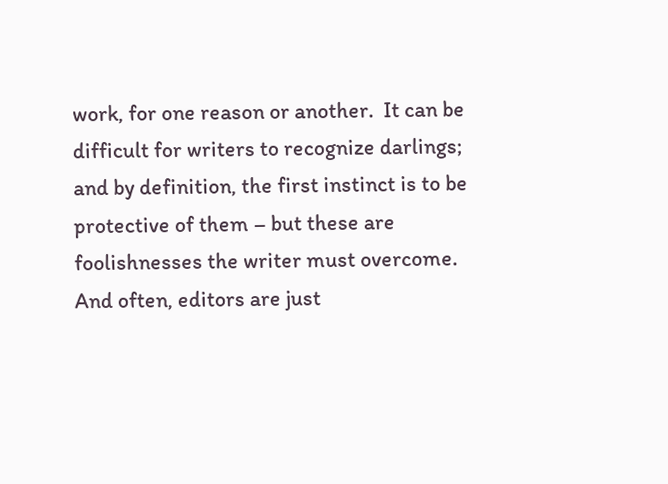work, for one reason or another.  It can be difficult for writers to recognize darlings; and by definition, the first instinct is to be protective of them – but these are foolishnesses the writer must overcome. And often, editors are just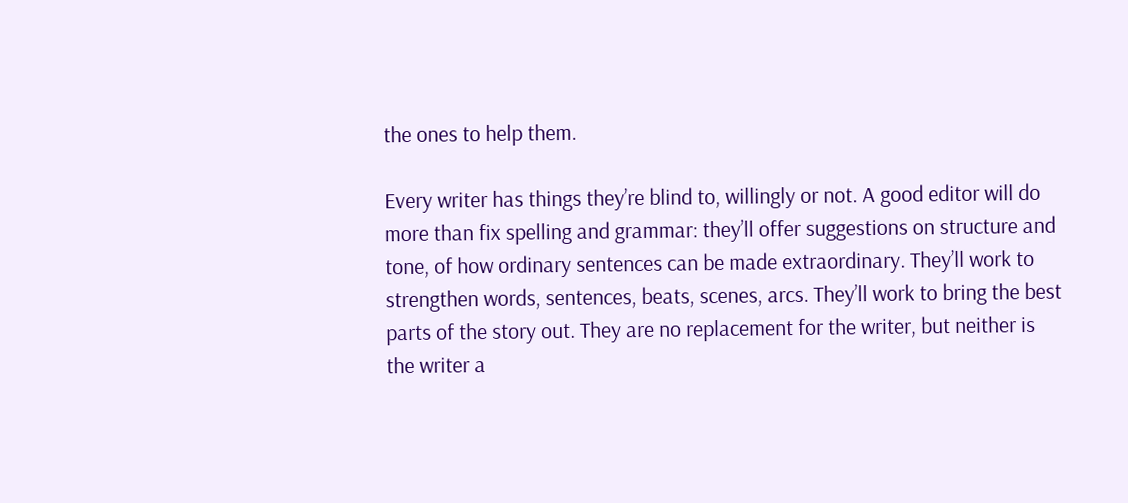the ones to help them.

Every writer has things they’re blind to, willingly or not. A good editor will do more than fix spelling and grammar: they’ll offer suggestions on structure and tone, of how ordinary sentences can be made extraordinary. They’ll work to strengthen words, sentences, beats, scenes, arcs. They’ll work to bring the best parts of the story out. They are no replacement for the writer, but neither is the writer a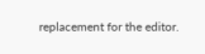replacement for the editor.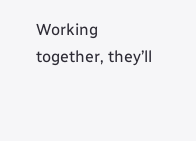Working together, they’ll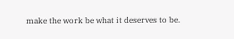make the work be what it deserves to be.